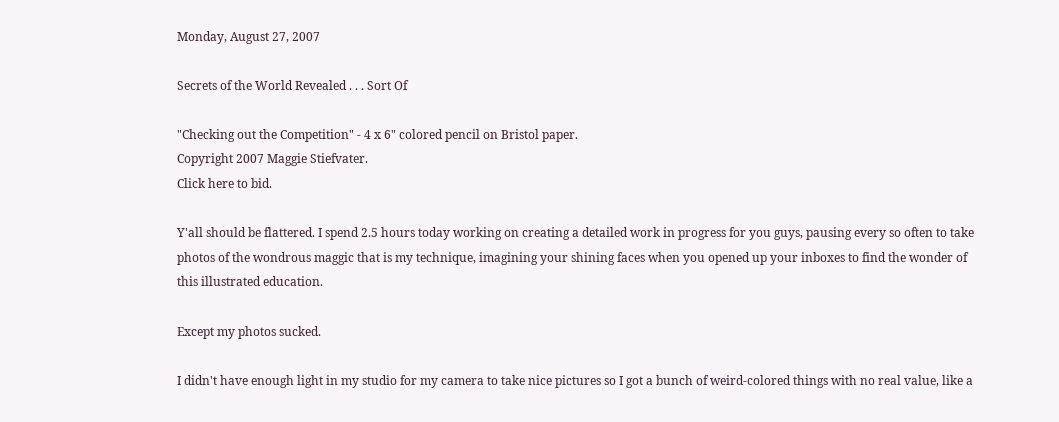Monday, August 27, 2007

Secrets of the World Revealed . . . Sort Of

"Checking out the Competition" - 4 x 6" colored pencil on Bristol paper.
Copyright 2007 Maggie Stiefvater.
Click here to bid.

Y'all should be flattered. I spend 2.5 hours today working on creating a detailed work in progress for you guys, pausing every so often to take photos of the wondrous maggic that is my technique, imagining your shining faces when you opened up your inboxes to find the wonder of this illustrated education.

Except my photos sucked.

I didn't have enough light in my studio for my camera to take nice pictures so I got a bunch of weird-colored things with no real value, like a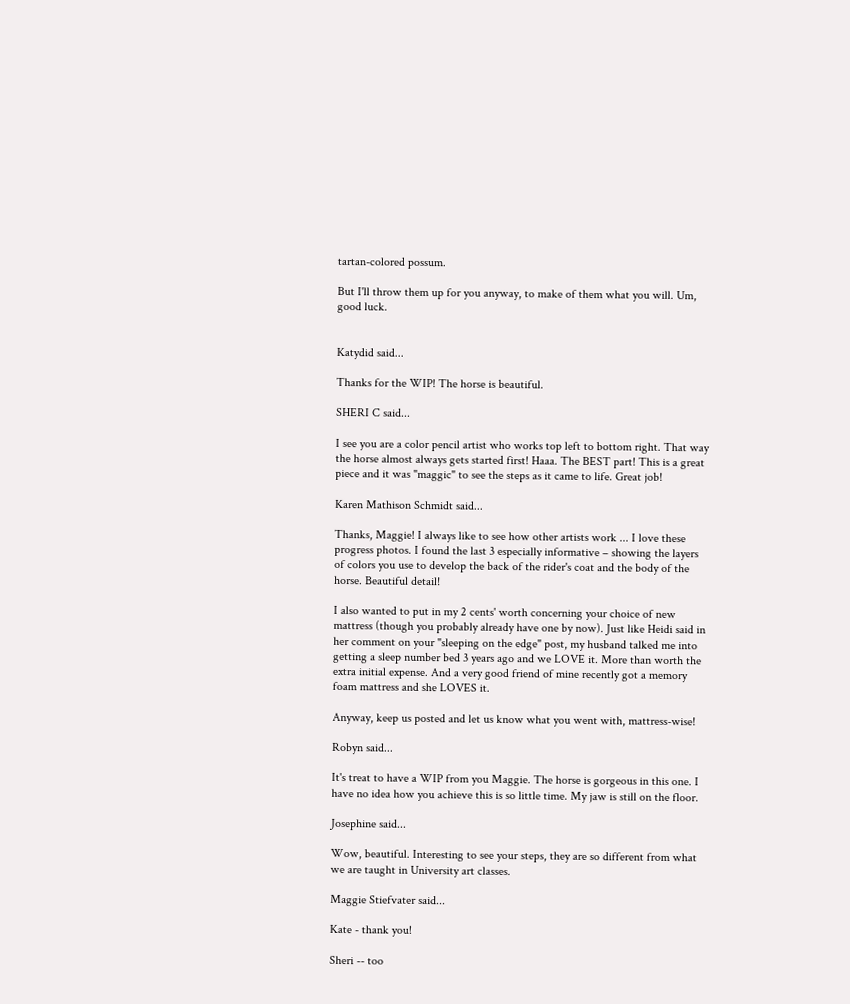tartan-colored possum.

But I'll throw them up for you anyway, to make of them what you will. Um, good luck.


Katydid said...

Thanks for the WIP! The horse is beautiful.

SHERI C said...

I see you are a color pencil artist who works top left to bottom right. That way the horse almost always gets started first! Haaa. The BEST part! This is a great piece and it was "maggic" to see the steps as it came to life. Great job!

Karen Mathison Schmidt said...

Thanks, Maggie! I always like to see how other artists work ... I love these progress photos. I found the last 3 especially informative – showing the layers of colors you use to develop the back of the rider's coat and the body of the horse. Beautiful detail!

I also wanted to put in my 2 cents' worth concerning your choice of new mattress (though you probably already have one by now). Just like Heidi said in her comment on your "sleeping on the edge" post, my husband talked me into getting a sleep number bed 3 years ago and we LOVE it. More than worth the extra initial expense. And a very good friend of mine recently got a memory foam mattress and she LOVES it.

Anyway, keep us posted and let us know what you went with, mattress-wise!

Robyn said...

It's treat to have a WIP from you Maggie. The horse is gorgeous in this one. I have no idea how you achieve this is so little time. My jaw is still on the floor.

Josephine said...

Wow, beautiful. Interesting to see your steps, they are so different from what we are taught in University art classes.

Maggie Stiefvater said...

Kate - thank you!

Sheri -- too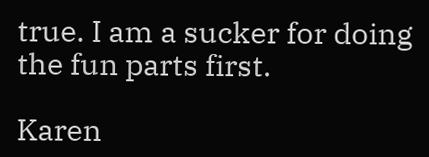true. I am a sucker for doing the fun parts first.

Karen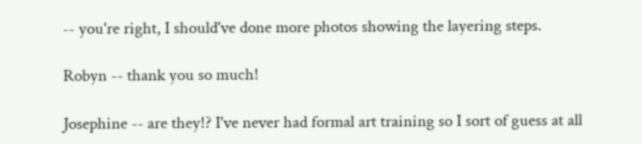-- you're right, I should've done more photos showing the layering steps.

Robyn -- thank you so much!

Josephine -- are they!? I've never had formal art training so I sort of guess at all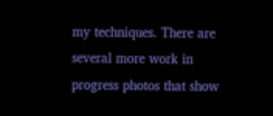my techniques. There are several more work in progress photos that show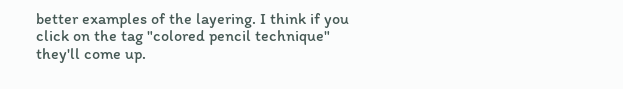better examples of the layering. I think if you click on the tag "colored pencil technique" they'll come up.